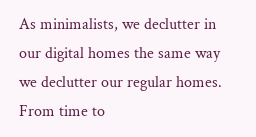As minimalists, we declutter in our digital homes the same way we declutter our regular homes. From time to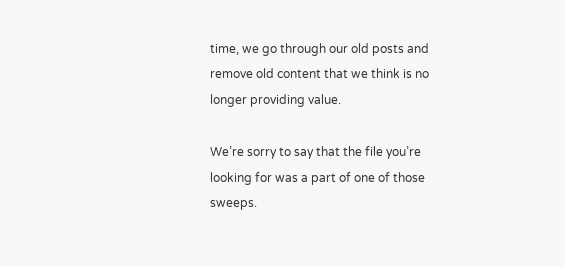time, we go through our old posts and remove old content that we think is no longer providing value.

We’re sorry to say that the file you’re looking for was a part of one of those sweeps.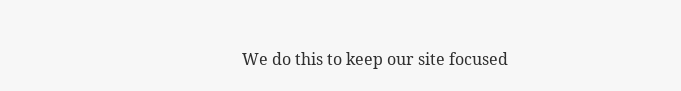We do this to keep our site focused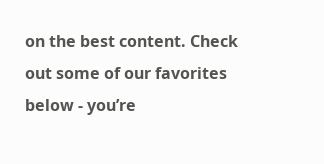on the best content. Check out some of our favorites below - you’re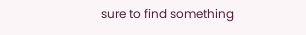sure to find something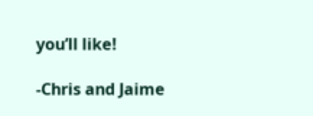you’ll like!

-Chris and Jaime